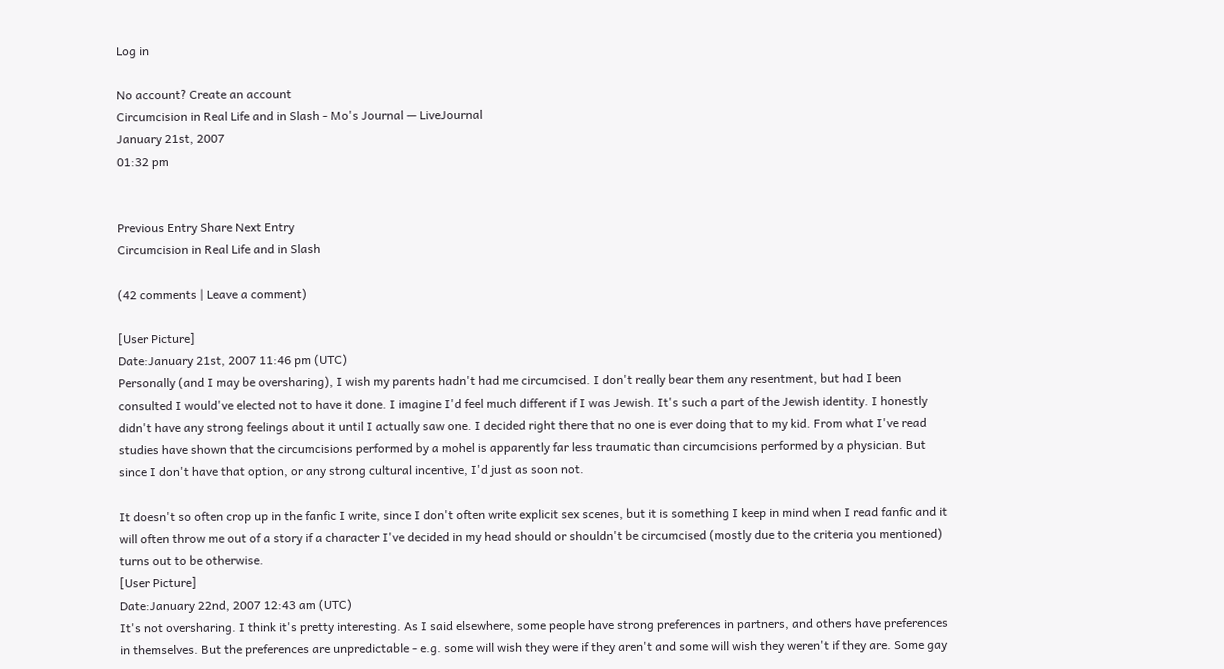Log in

No account? Create an account
Circumcision in Real Life and in Slash - Mo's Journal — LiveJournal
January 21st, 2007
01:32 pm


Previous Entry Share Next Entry
Circumcision in Real Life and in Slash

(42 comments | Leave a comment)

[User Picture]
Date:January 21st, 2007 11:46 pm (UTC)
Personally (and I may be oversharing), I wish my parents hadn't had me circumcised. I don't really bear them any resentment, but had I been consulted I would've elected not to have it done. I imagine I'd feel much different if I was Jewish. It's such a part of the Jewish identity. I honestly didn't have any strong feelings about it until I actually saw one. I decided right there that no one is ever doing that to my kid. From what I've read studies have shown that the circumcisions performed by a mohel is apparently far less traumatic than circumcisions performed by a physician. But since I don't have that option, or any strong cultural incentive, I'd just as soon not.

It doesn't so often crop up in the fanfic I write, since I don't often write explicit sex scenes, but it is something I keep in mind when I read fanfic and it will often throw me out of a story if a character I've decided in my head should or shouldn't be circumcised (mostly due to the criteria you mentioned) turns out to be otherwise.
[User Picture]
Date:January 22nd, 2007 12:43 am (UTC)
It's not oversharing. I think it's pretty interesting. As I said elsewhere, some people have strong preferences in partners, and others have preferences in themselves. But the preferences are unpredictable - e.g. some will wish they were if they aren't and some will wish they weren't if they are. Some gay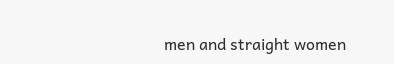men and straight women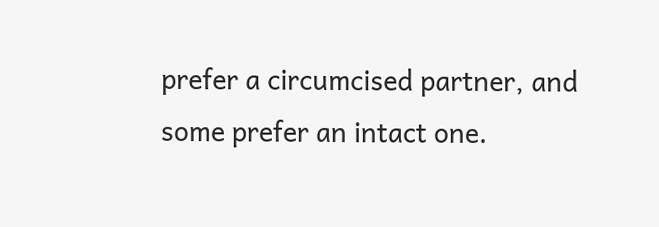prefer a circumcised partner, and some prefer an intact one.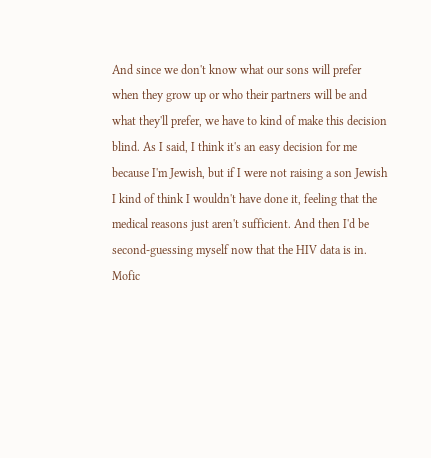And since we don't know what our sons will prefer when they grow up or who their partners will be and what they'll prefer, we have to kind of make this decision blind. As I said, I think it's an easy decision for me because I'm Jewish, but if I were not raising a son Jewish I kind of think I wouldn't have done it, feeling that the medical reasons just aren't sufficient. And then I'd be second-guessing myself now that the HIV data is in.
Mofic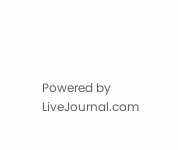Powered by LiveJournal.com